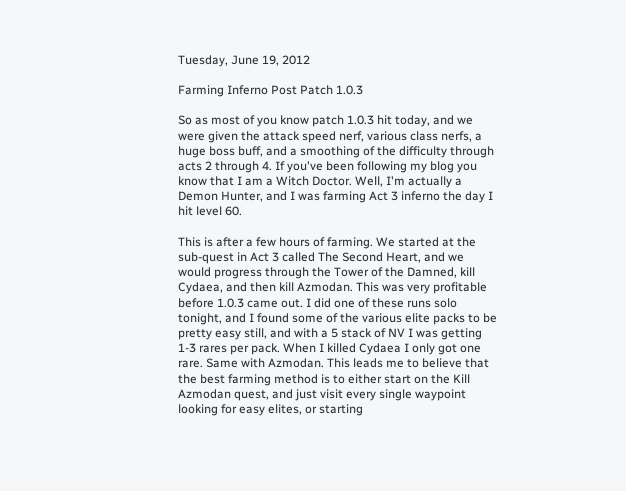Tuesday, June 19, 2012

Farming Inferno Post Patch 1.0.3

So as most of you know patch 1.0.3 hit today, and we were given the attack speed nerf, various class nerfs, a huge boss buff, and a smoothing of the difficulty through acts 2 through 4. If you've been following my blog you know that I am a Witch Doctor. Well, I'm actually a Demon Hunter, and I was farming Act 3 inferno the day I hit level 60.

This is after a few hours of farming. We started at the sub-quest in Act 3 called The Second Heart, and we would progress through the Tower of the Damned, kill Cydaea, and then kill Azmodan. This was very profitable before 1.0.3 came out. I did one of these runs solo tonight, and I found some of the various elite packs to be pretty easy still, and with a 5 stack of NV I was getting 1-3 rares per pack. When I killed Cydaea I only got one rare. Same with Azmodan. This leads me to believe that the best farming method is to either start on the Kill Azmodan quest, and just visit every single waypoint looking for easy elites, or starting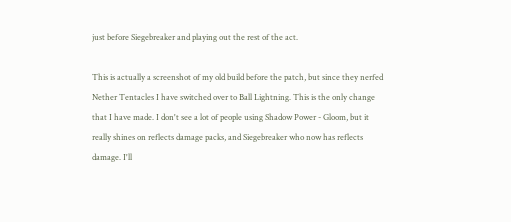just before Siegebreaker and playing out the rest of the act.

This is actually a screenshot of my old build before the patch, but since they nerfed Nether Tentacles I have switched over to Ball Lightning. This is the only change that I have made. I don't see a lot of people using Shadow Power - Gloom, but it really shines on reflects damage packs, and Siegebreaker who now has reflects damage. I'll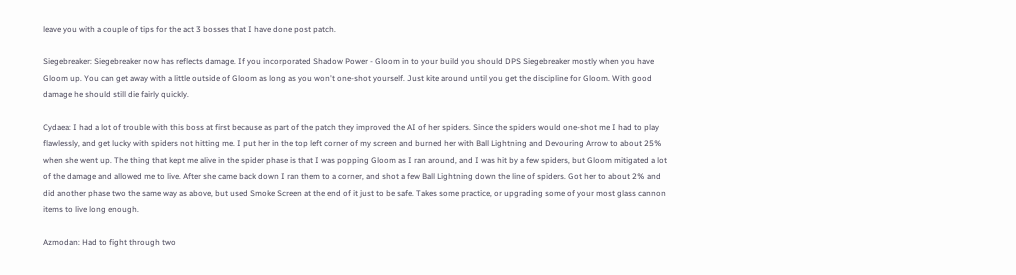leave you with a couple of tips for the act 3 bosses that I have done post patch.

Siegebreaker: Siegebreaker now has reflects damage. If you incorporated Shadow Power - Gloom in to your build you should DPS Siegebreaker mostly when you have Gloom up. You can get away with a little outside of Gloom as long as you won't one-shot yourself. Just kite around until you get the discipline for Gloom. With good damage he should still die fairly quickly.

Cydaea: I had a lot of trouble with this boss at first because as part of the patch they improved the AI of her spiders. Since the spiders would one-shot me I had to play flawlessly, and get lucky with spiders not hitting me. I put her in the top left corner of my screen and burned her with Ball Lightning and Devouring Arrow to about 25% when she went up. The thing that kept me alive in the spider phase is that I was popping Gloom as I ran around, and I was hit by a few spiders, but Gloom mitigated a lot of the damage and allowed me to live. After she came back down I ran them to a corner, and shot a few Ball Lightning down the line of spiders. Got her to about 2% and did another phase two the same way as above, but used Smoke Screen at the end of it just to be safe. Takes some practice, or upgrading some of your most glass cannon items to live long enough.

Azmodan: Had to fight through two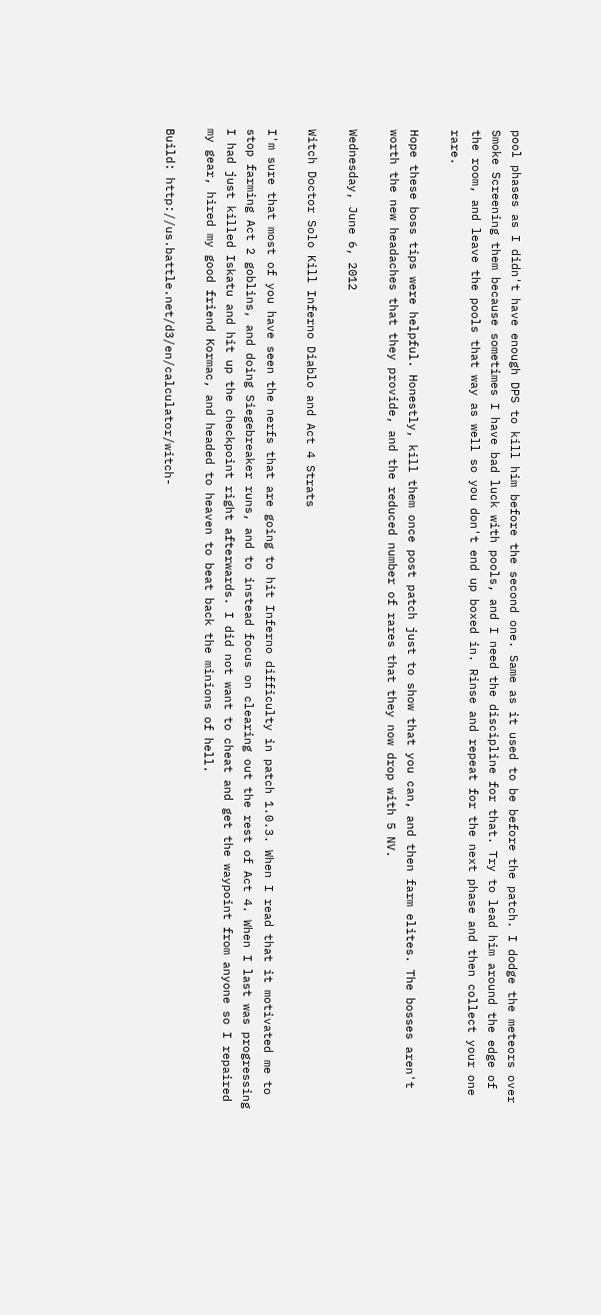pool phases as I didn't have enough DPS to kill him before the second one. Same as it used to be before the patch. I dodge the meteors over Smoke Screening them because sometimes I have bad luck with pools, and I need the discipline for that. Try to lead him around the edge of the room, and leave the pools that way as well so you don't end up boxed in. Rinse and repeat for the next phase and then collect your one rare.

Hope these boss tips were helpful. Honestly, kill them once post patch just to show that you can, and then farm elites. The bosses aren't worth the new headaches that they provide, and the reduced number of rares that they now drop with 5 NV.

Wednesday, June 6, 2012

Witch Doctor Solo Kill Inferno Diablo and Act 4 Strats

I'm sure that most of you have seen the nerfs that are going to hit Inferno difficulty in patch 1.0.3. When I read that it motivated me to stop farming Act 2 goblins, and doing Siegebreaker runs, and to instead focus on clearing out the rest of Act 4. When I last was progressing I had just killed Iskatu and hit up the checkpoint right afterwards. I did not want to cheat and get the waypoint from anyone so I repaired my gear, hired my good friend Kormac, and headed to heaven to beat back the minions of hell.

Build: http://us.battle.net/d3/en/calculator/witch-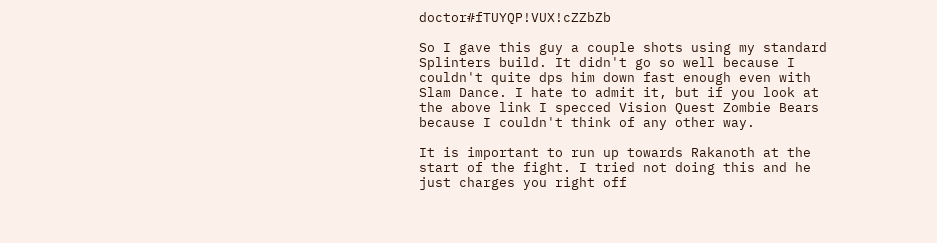doctor#fTUYQP!VUX!cZZbZb

So I gave this guy a couple shots using my standard Splinters build. It didn't go so well because I couldn't quite dps him down fast enough even with Slam Dance. I hate to admit it, but if you look at the above link I specced Vision Quest Zombie Bears because I couldn't think of any other way.

It is important to run up towards Rakanoth at the start of the fight. I tried not doing this and he just charges you right off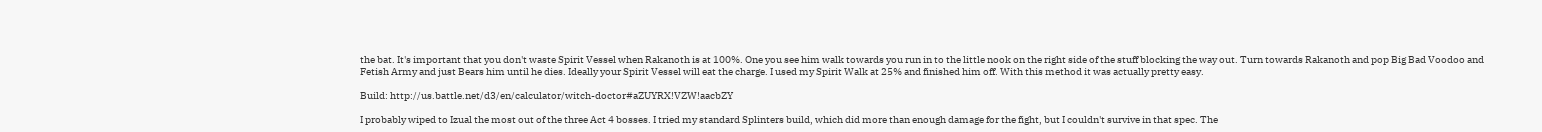the bat. It's important that you don't waste Spirit Vessel when Rakanoth is at 100%. One you see him walk towards you run in to the little nook on the right side of the stuff blocking the way out. Turn towards Rakanoth and pop Big Bad Voodoo and Fetish Army and just Bears him until he dies. Ideally your Spirit Vessel will eat the charge. I used my Spirit Walk at 25% and finished him off. With this method it was actually pretty easy.

Build: http://us.battle.net/d3/en/calculator/witch-doctor#aZUYRX!VZW!aacbZY

I probably wiped to Izual the most out of the three Act 4 bosses. I tried my standard Splinters build, which did more than enough damage for the fight, but I couldn't survive in that spec. The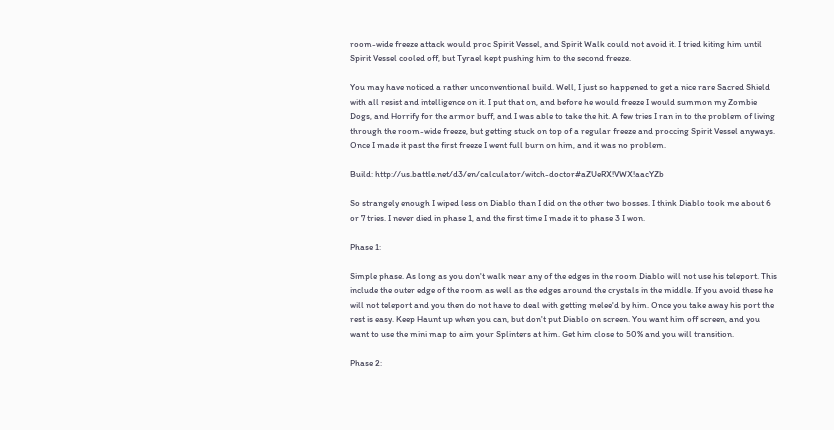room-wide freeze attack would proc Spirit Vessel, and Spirit Walk could not avoid it. I tried kiting him until Spirit Vessel cooled off, but Tyrael kept pushing him to the second freeze.

You may have noticed a rather unconventional build. Well, I just so happened to get a nice rare Sacred Shield with all resist and intelligence on it. I put that on, and before he would freeze I would summon my Zombie Dogs, and Horrify for the armor buff, and I was able to take the hit. A few tries I ran in to the problem of living through the room-wide freeze, but getting stuck on top of a regular freeze and proccing Spirit Vessel anyways. Once I made it past the first freeze I went full burn on him, and it was no problem.

Build: http://us.battle.net/d3/en/calculator/witch-doctor#aZUeRX!VWX!aacYZb

So strangely enough I wiped less on Diablo than I did on the other two bosses. I think Diablo took me about 6 or 7 tries. I never died in phase 1, and the first time I made it to phase 3 I won.

Phase 1:

Simple phase. As long as you don't walk near any of the edges in the room Diablo will not use his teleport. This include the outer edge of the room as well as the edges around the crystals in the middle. If you avoid these he will not teleport and you then do not have to deal with getting melee'd by him. Once you take away his port the rest is easy. Keep Haunt up when you can, but don't put Diablo on screen. You want him off screen, and you want to use the mini map to aim your Splinters at him. Get him close to 50% and you will transition.

Phase 2: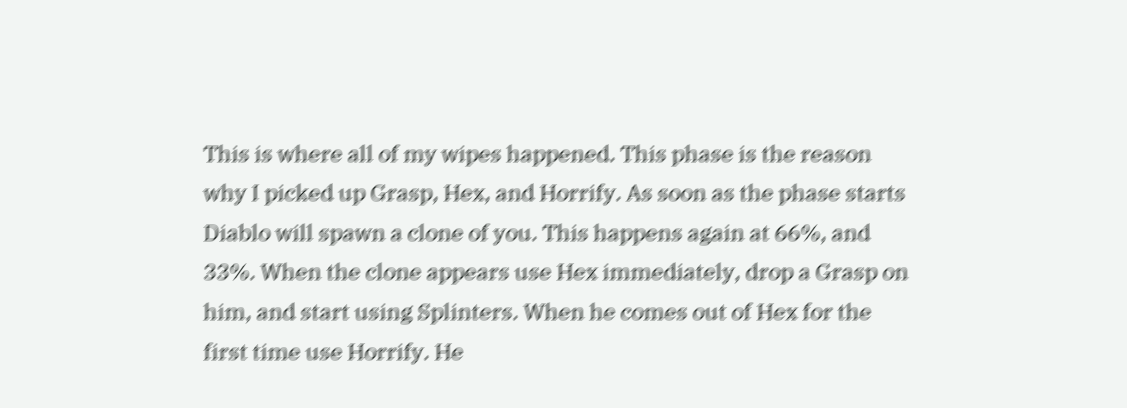This is where all of my wipes happened. This phase is the reason why I picked up Grasp, Hex, and Horrify. As soon as the phase starts Diablo will spawn a clone of you. This happens again at 66%, and 33%. When the clone appears use Hex immediately, drop a Grasp on him, and start using Splinters. When he comes out of Hex for the first time use Horrify. He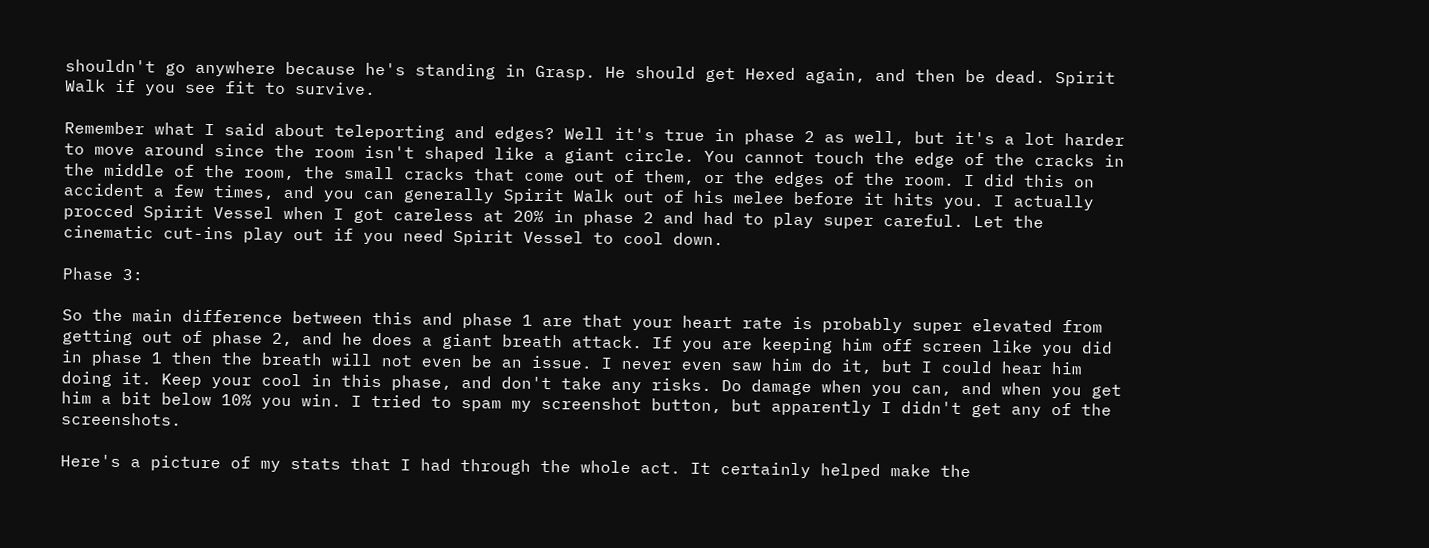shouldn't go anywhere because he's standing in Grasp. He should get Hexed again, and then be dead. Spirit Walk if you see fit to survive.

Remember what I said about teleporting and edges? Well it's true in phase 2 as well, but it's a lot harder to move around since the room isn't shaped like a giant circle. You cannot touch the edge of the cracks in the middle of the room, the small cracks that come out of them, or the edges of the room. I did this on accident a few times, and you can generally Spirit Walk out of his melee before it hits you. I actually procced Spirit Vessel when I got careless at 20% in phase 2 and had to play super careful. Let the cinematic cut-ins play out if you need Spirit Vessel to cool down.

Phase 3:

So the main difference between this and phase 1 are that your heart rate is probably super elevated from getting out of phase 2, and he does a giant breath attack. If you are keeping him off screen like you did in phase 1 then the breath will not even be an issue. I never even saw him do it, but I could hear him doing it. Keep your cool in this phase, and don't take any risks. Do damage when you can, and when you get him a bit below 10% you win. I tried to spam my screenshot button, but apparently I didn't get any of the screenshots.

Here's a picture of my stats that I had through the whole act. It certainly helped make the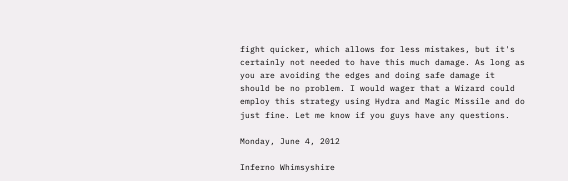fight quicker, which allows for less mistakes, but it's certainly not needed to have this much damage. As long as you are avoiding the edges and doing safe damage it should be no problem. I would wager that a Wizard could employ this strategy using Hydra and Magic Missile and do just fine. Let me know if you guys have any questions.

Monday, June 4, 2012

Inferno Whimsyshire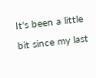It's been a little bit since my last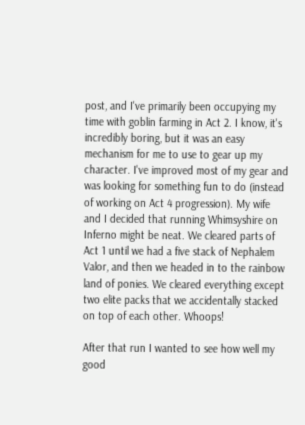post, and I've primarily been occupying my time with goblin farming in Act 2. I know, it's incredibly boring, but it was an easy mechanism for me to use to gear up my character. I've improved most of my gear and was looking for something fun to do (instead of working on Act 4 progression). My wife and I decided that running Whimsyshire on Inferno might be neat. We cleared parts of Act 1 until we had a five stack of Nephalem Valor, and then we headed in to the rainbow land of ponies. We cleared everything except two elite packs that we accidentally stacked on top of each other. Whoops!

After that run I wanted to see how well my good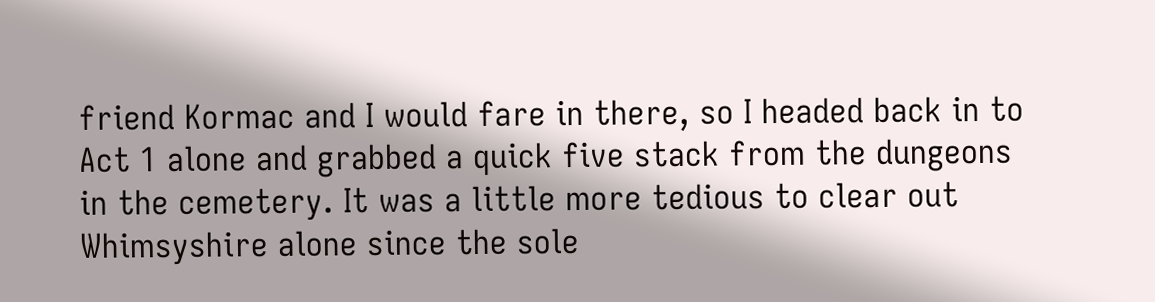friend Kormac and I would fare in there, so I headed back in to Act 1 alone and grabbed a quick five stack from the dungeons in the cemetery. It was a little more tedious to clear out Whimsyshire alone since the sole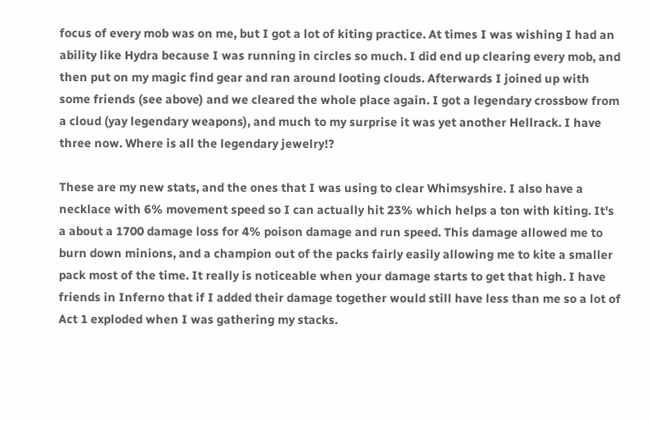focus of every mob was on me, but I got a lot of kiting practice. At times I was wishing I had an ability like Hydra because I was running in circles so much. I did end up clearing every mob, and then put on my magic find gear and ran around looting clouds. Afterwards I joined up with some friends (see above) and we cleared the whole place again. I got a legendary crossbow from a cloud (yay legendary weapons), and much to my surprise it was yet another Hellrack. I have three now. Where is all the legendary jewelry!?

These are my new stats, and the ones that I was using to clear Whimsyshire. I also have a necklace with 6% movement speed so I can actually hit 23% which helps a ton with kiting. It's a about a 1700 damage loss for 4% poison damage and run speed. This damage allowed me to burn down minions, and a champion out of the packs fairly easily allowing me to kite a smaller pack most of the time. It really is noticeable when your damage starts to get that high. I have friends in Inferno that if I added their damage together would still have less than me so a lot of Act 1 exploded when I was gathering my stacks.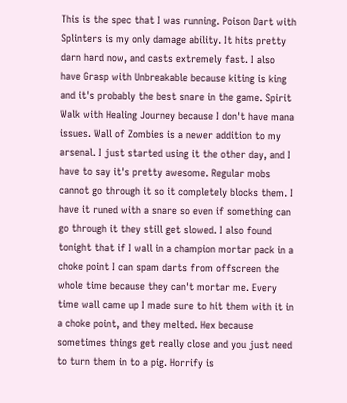This is the spec that I was running. Poison Dart with Splinters is my only damage ability. It hits pretty darn hard now, and casts extremely fast. I also have Grasp with Unbreakable because kiting is king and it's probably the best snare in the game. Spirit Walk with Healing Journey because I don't have mana issues. Wall of Zombies is a newer addition to my arsenal. I just started using it the other day, and I have to say it's pretty awesome. Regular mobs cannot go through it so it completely blocks them. I have it runed with a snare so even if something can go through it they still get slowed. I also found tonight that if I wall in a champion mortar pack in a choke point I can spam darts from offscreen the whole time because they can't mortar me. Every time wall came up I made sure to hit them with it in a choke point, and they melted. Hex because sometimes things get really close and you just need to turn them in to a pig. Horrify is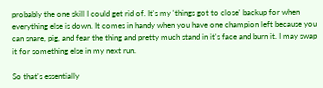probably the one skill I could get rid of. It's my 'things got to close' backup for when everything else is down. It comes in handy when you have one champion left because you can snare, pig, and fear the thing and pretty much stand in it's face and burn it. I may swap it for something else in my next run.

So that's essentially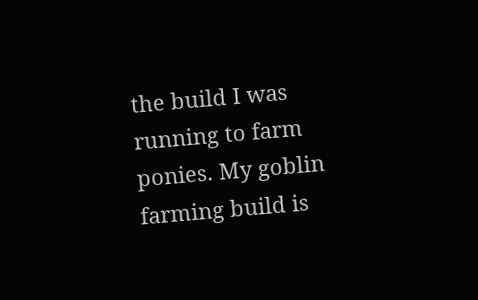the build I was running to farm ponies. My goblin farming build is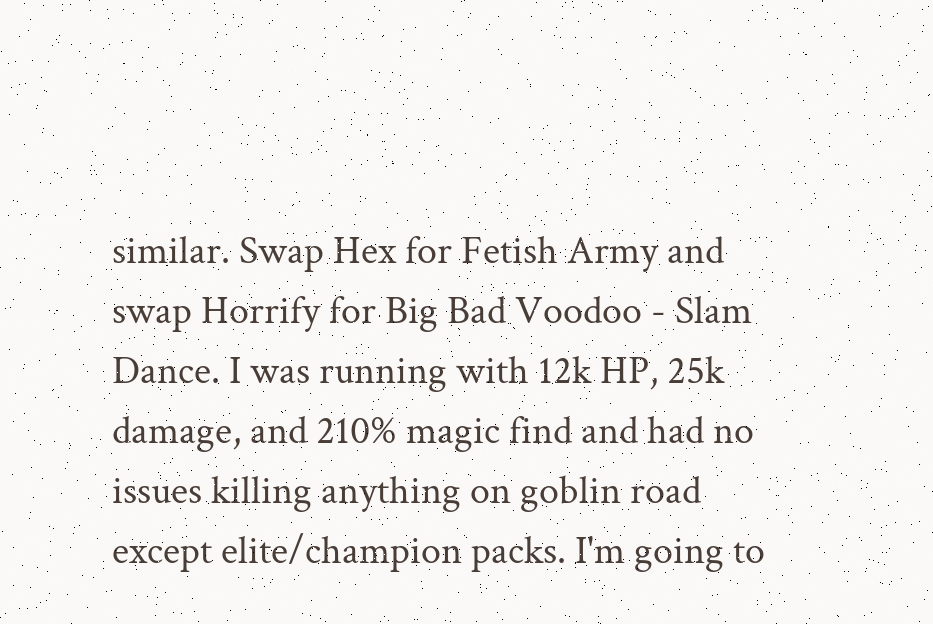similar. Swap Hex for Fetish Army and swap Horrify for Big Bad Voodoo - Slam Dance. I was running with 12k HP, 25k damage, and 210% magic find and had no issues killing anything on goblin road except elite/champion packs. I'm going to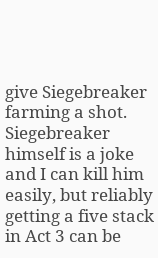give Siegebreaker farming a shot. Siegebreaker himself is a joke and I can kill him easily, but reliably getting a five stack in Act 3 can be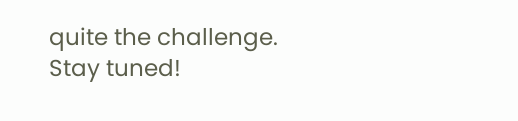quite the challenge. Stay tuned!